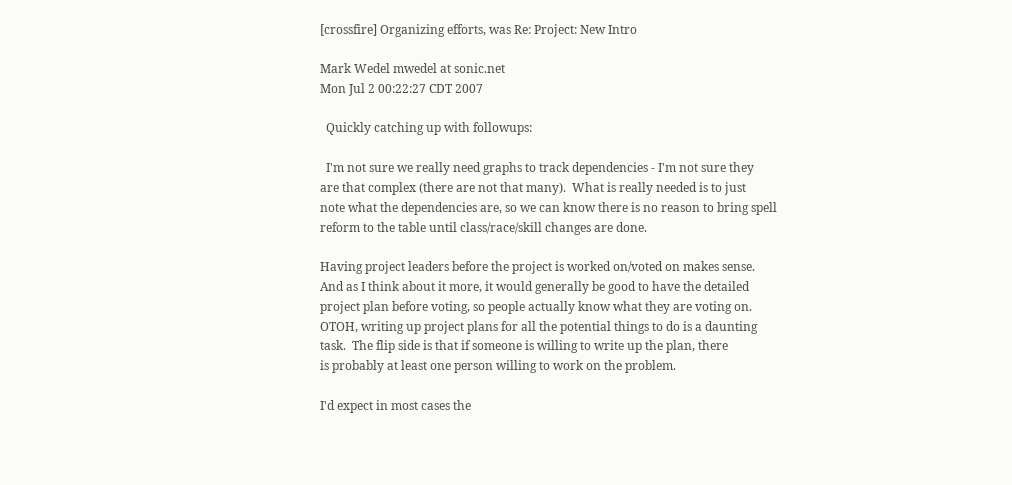[crossfire] Organizing efforts, was Re: Project: New Intro

Mark Wedel mwedel at sonic.net
Mon Jul 2 00:22:27 CDT 2007

  Quickly catching up with followups:

  I'm not sure we really need graphs to track dependencies - I'm not sure they
are that complex (there are not that many).  What is really needed is to just
note what the dependencies are, so we can know there is no reason to bring spell
reform to the table until class/race/skill changes are done.

Having project leaders before the project is worked on/voted on makes sense.
And as I think about it more, it would generally be good to have the detailed
project plan before voting, so people actually know what they are voting on.
OTOH, writing up project plans for all the potential things to do is a daunting
task.  The flip side is that if someone is willing to write up the plan, there
is probably at least one person willing to work on the problem.

I'd expect in most cases the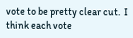vote to be pretty clear cut.  I think each vote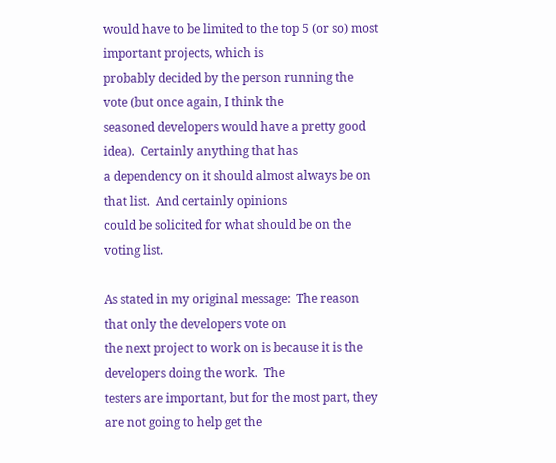would have to be limited to the top 5 (or so) most important projects, which is
probably decided by the person running the vote (but once again, I think the
seasoned developers would have a pretty good idea).  Certainly anything that has
a dependency on it should almost always be on that list.  And certainly opinions
could be solicited for what should be on the voting list.

As stated in my original message:  The reason that only the developers vote on
the next project to work on is because it is the developers doing the work.  The
testers are important, but for the most part, they are not going to help get the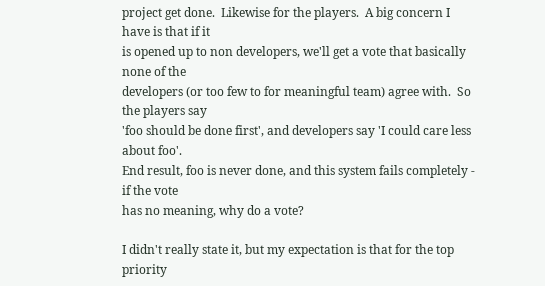project get done.  Likewise for the players.  A big concern I have is that if it
is opened up to non developers, we'll get a vote that basically none of the
developers (or too few to for meaningful team) agree with.  So the players say
'foo should be done first', and developers say 'I could care less about foo'.
End result, foo is never done, and this system fails completely - if the vote
has no meaning, why do a vote?

I didn't really state it, but my expectation is that for the top priority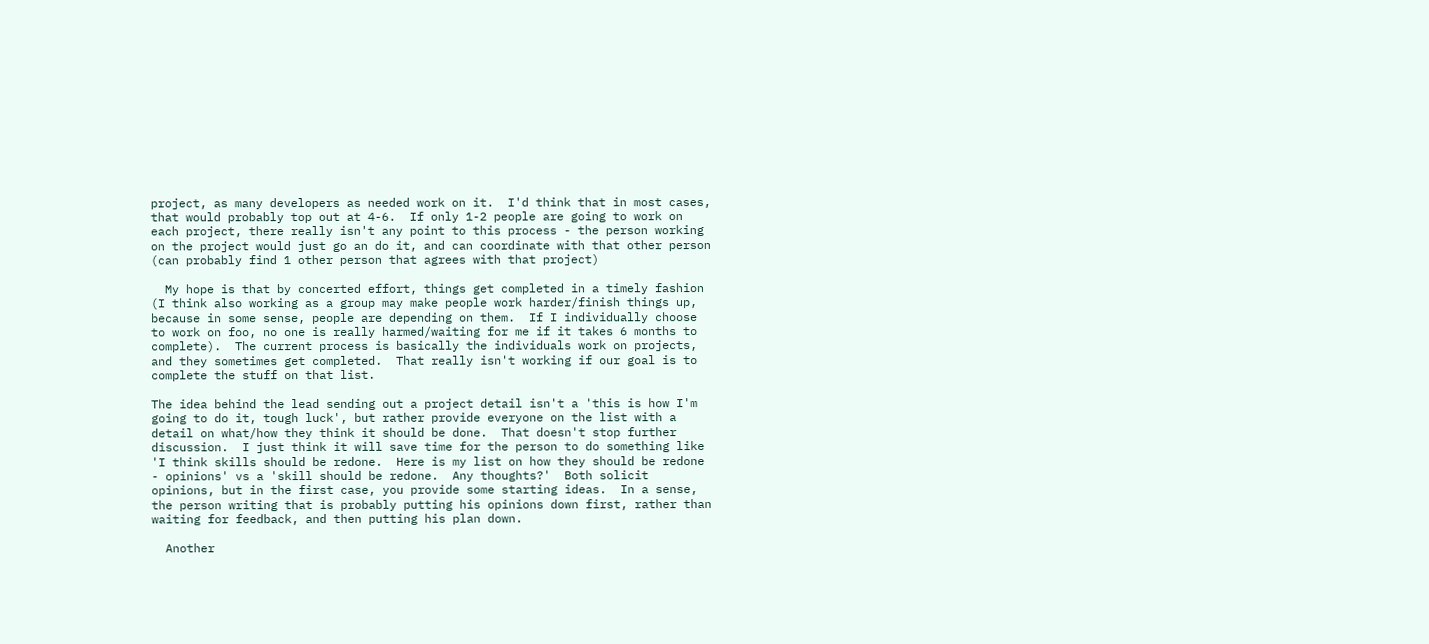project, as many developers as needed work on it.  I'd think that in most cases,
that would probably top out at 4-6.  If only 1-2 people are going to work on
each project, there really isn't any point to this process - the person working
on the project would just go an do it, and can coordinate with that other person
(can probably find 1 other person that agrees with that project)

  My hope is that by concerted effort, things get completed in a timely fashion
(I think also working as a group may make people work harder/finish things up,
because in some sense, people are depending on them.  If I individually choose
to work on foo, no one is really harmed/waiting for me if it takes 6 months to
complete).  The current process is basically the individuals work on projects,
and they sometimes get completed.  That really isn't working if our goal is to
complete the stuff on that list.

The idea behind the lead sending out a project detail isn't a 'this is how I'm
going to do it, tough luck', but rather provide everyone on the list with a
detail on what/how they think it should be done.  That doesn't stop further
discussion.  I just think it will save time for the person to do something like
'I think skills should be redone.  Here is my list on how they should be redone
- opinions' vs a 'skill should be redone.  Any thoughts?'  Both solicit
opinions, but in the first case, you provide some starting ideas.  In a sense,
the person writing that is probably putting his opinions down first, rather than
waiting for feedback, and then putting his plan down.

  Another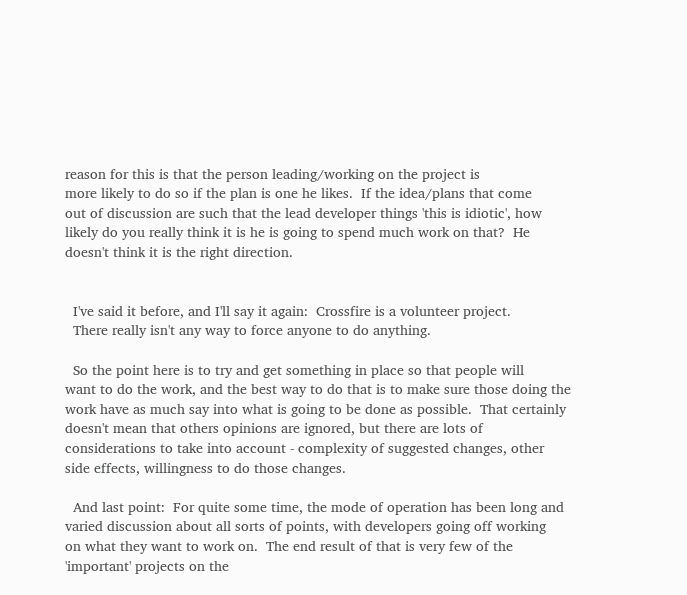reason for this is that the person leading/working on the project is
more likely to do so if the plan is one he likes.  If the idea/plans that come
out of discussion are such that the lead developer things 'this is idiotic', how
likely do you really think it is he is going to spend much work on that?  He
doesn't think it is the right direction.


  I've said it before, and I'll say it again:  Crossfire is a volunteer project.
  There really isn't any way to force anyone to do anything.

  So the point here is to try and get something in place so that people will
want to do the work, and the best way to do that is to make sure those doing the
work have as much say into what is going to be done as possible.  That certainly
doesn't mean that others opinions are ignored, but there are lots of
considerations to take into account - complexity of suggested changes, other
side effects, willingness to do those changes.

  And last point:  For quite some time, the mode of operation has been long and
varied discussion about all sorts of points, with developers going off working
on what they want to work on.  The end result of that is very few of the
'important' projects on the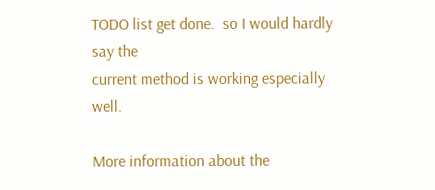TODO list get done.  so I would hardly say the
current method is working especially well.

More information about the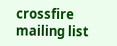crossfire mailing list